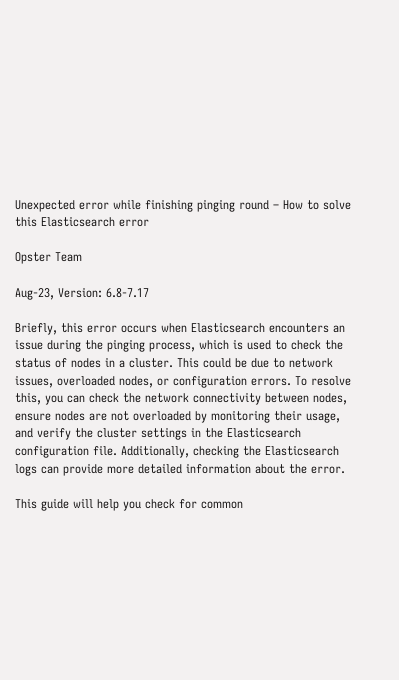Unexpected error while finishing pinging round – How to solve this Elasticsearch error

Opster Team

Aug-23, Version: 6.8-7.17

Briefly, this error occurs when Elasticsearch encounters an issue during the pinging process, which is used to check the status of nodes in a cluster. This could be due to network issues, overloaded nodes, or configuration errors. To resolve this, you can check the network connectivity between nodes, ensure nodes are not overloaded by monitoring their usage, and verify the cluster settings in the Elasticsearch configuration file. Additionally, checking the Elasticsearch logs can provide more detailed information about the error.

This guide will help you check for common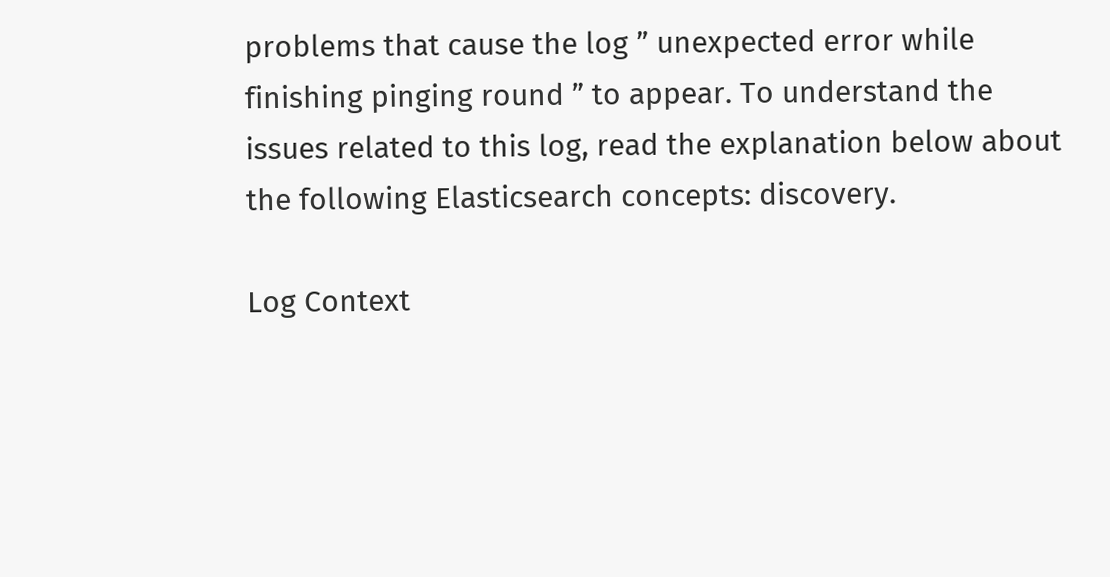problems that cause the log ” unexpected error while finishing pinging round ” to appear. To understand the issues related to this log, read the explanation below about the following Elasticsearch concepts: discovery.

Log Context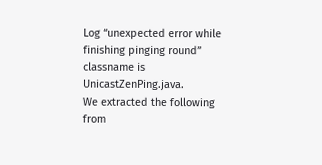Log “unexpected error while finishing pinging round” classname is UnicastZenPing.java.
We extracted the following from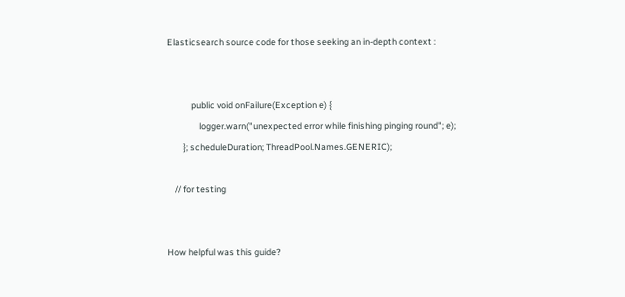Elasticsearch source code for those seeking an in-depth context :


            public void onFailure(Exception e) {
                logger.warn("unexpected error while finishing pinging round"; e);
        }; scheduleDuration; ThreadPool.Names.GENERIC);

    // for testing


How helpful was this guide?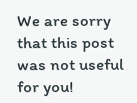We are sorry that this post was not useful for you!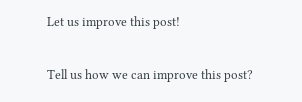Let us improve this post!

Tell us how we can improve this post?